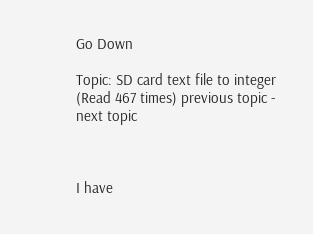Go Down

Topic: SD card text file to integer (Read 467 times) previous topic - next topic



I have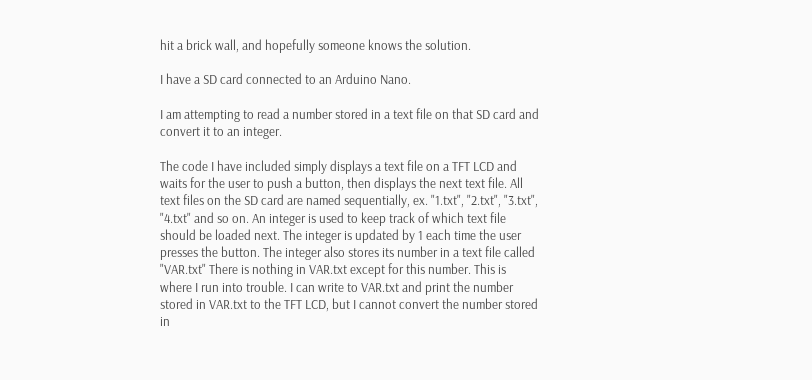hit a brick wall, and hopefully someone knows the solution.

I have a SD card connected to an Arduino Nano.

I am attempting to read a number stored in a text file on that SD card and convert it to an integer.

The code I have included simply displays a text file on a TFT LCD and waits for the user to push a button, then displays the next text file. All text files on the SD card are named sequentially, ex. "1.txt", "2.txt", "3.txt", "4.txt" and so on. An integer is used to keep track of which text file should be loaded next. The integer is updated by 1 each time the user presses the button. The integer also stores its number in a text file called "VAR.txt" There is nothing in VAR.txt except for this number. This is where I run into trouble. I can write to VAR.txt and print the number stored in VAR.txt to the TFT LCD, but I cannot convert the number stored in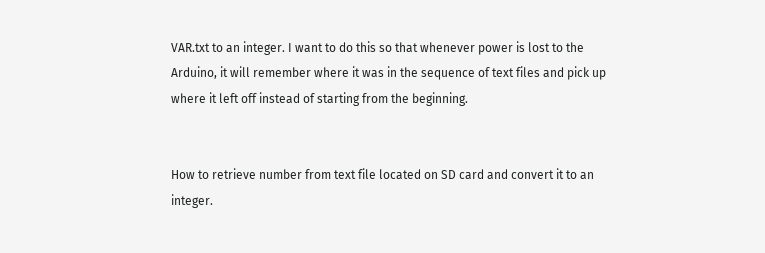VAR.txt to an integer. I want to do this so that whenever power is lost to the Arduino, it will remember where it was in the sequence of text files and pick up where it left off instead of starting from the beginning.


How to retrieve number from text file located on SD card and convert it to an integer.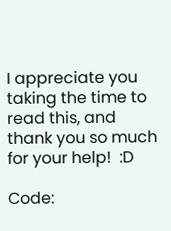I appreciate you taking the time to read this, and thank you so much for your help!  :D

Code: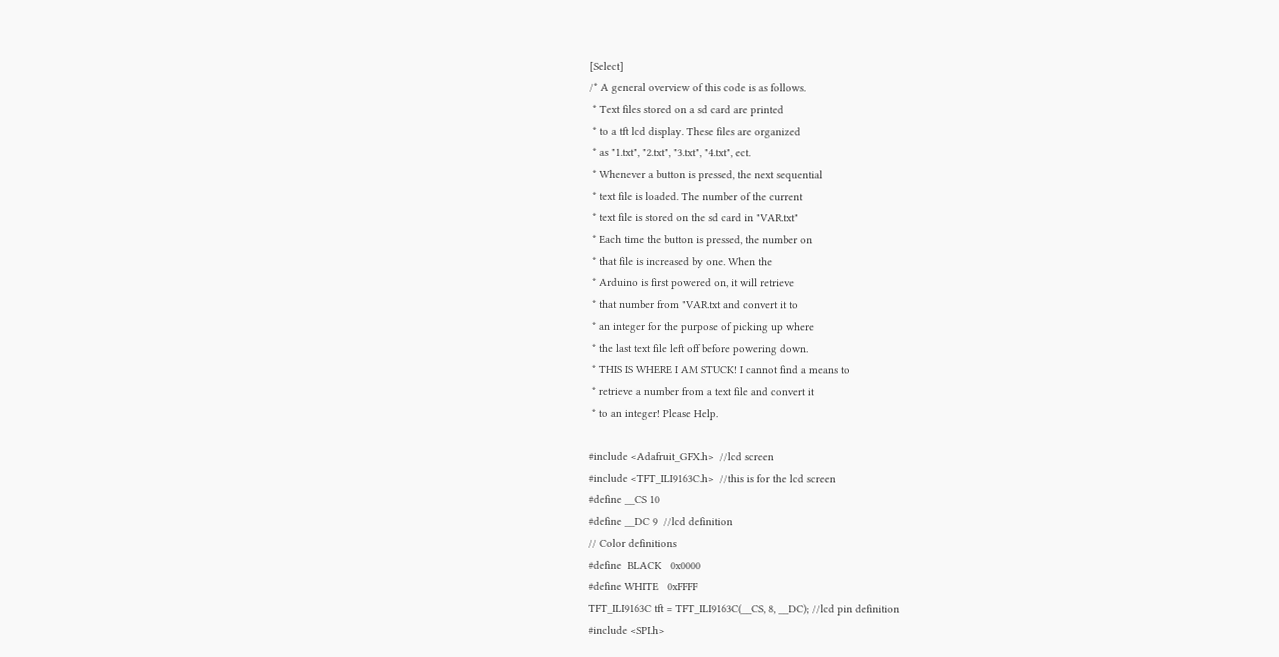[Select]
/* A general overview of this code is as follows.
 * Text files stored on a sd card are printed
 * to a tft lcd display. These files are organized
 * as "1.txt", "2.txt", "3.txt", "4.txt", ect.
 * Whenever a button is pressed, the next sequential
 * text file is loaded. The number of the current
 * text file is stored on the sd card in "VAR.txt"
 * Each time the button is pressed, the number on
 * that file is increased by one. When the
 * Arduino is first powered on, it will retrieve
 * that number from "VAR.txt and convert it to
 * an integer for the purpose of picking up where
 * the last text file left off before powering down.
 * THIS IS WHERE I AM STUCK! I cannot find a means to
 * retrieve a number from a text file and convert it
 * to an integer! Please Help.

#include <Adafruit_GFX.h>  //lcd screen
#include <TFT_ILI9163C.h>  //this is for the lcd screen
#define __CS 10
#define __DC 9  //lcd definition
// Color definitions
#define  BLACK   0x0000
#define WHITE   0xFFFF
TFT_ILI9163C tft = TFT_ILI9163C(__CS, 8, __DC); //lcd pin definition
#include <SPI.h>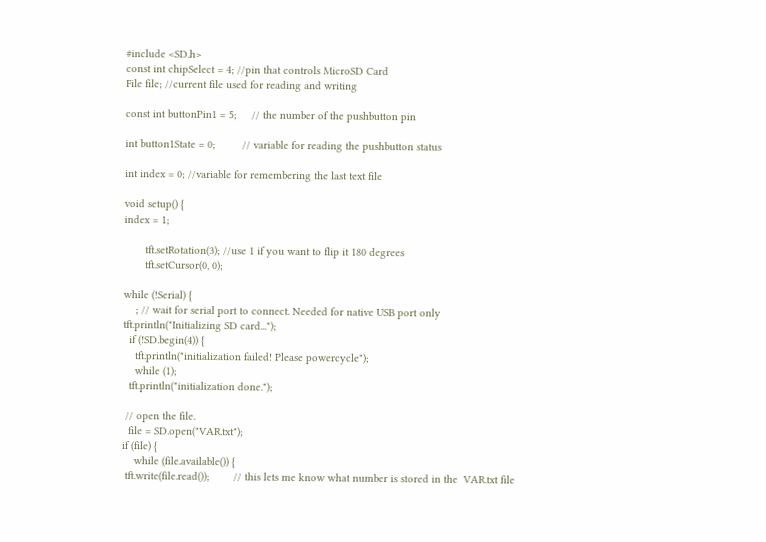#include <SD.h>
const int chipSelect = 4; //pin that controls MicroSD Card
File file; //current file used for reading and writing

const int buttonPin1 = 5;     // the number of the pushbutton pin

int button1State = 0;         // variable for reading the pushbutton status

int index = 0; //variable for remembering the last text file

void setup() {
index = 1;

       tft.setRotation(3); //use 1 if you want to flip it 180 degrees
       tft.setCursor(0, 0);

while (!Serial) {
    ; // wait for serial port to connect. Needed for native USB port only
tft.println("Initializing SD card...");
  if (!SD.begin(4)) {
    tft.println("initialization failed! Please powercycle");
    while (1);
  tft.println("initialization done.");

 // open the file.
  file = SD.open("VAR.txt");
if (file) {
    while (file.available()) {
 tft.write(file.read());        // this lets me know what number is stored in the  VAR.txt file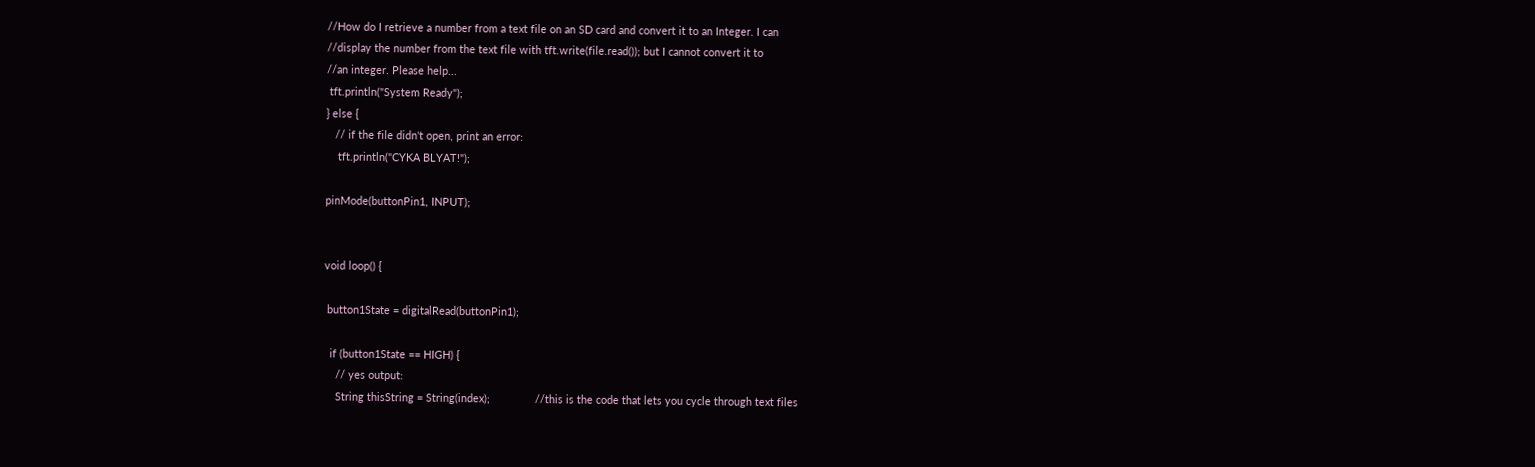//How do I retrieve a number from a text file on an SD card and convert it to an Integer. I can
//display the number from the text file with tft.write(file.read()); but I cannot convert it to
//an integer. Please help...
 tft.println("System Ready");
} else {
   // if the file didn't open, print an error:
    tft.println("CYKA BLYAT!");

pinMode(buttonPin1, INPUT);


void loop() {

 button1State = digitalRead(buttonPin1);

  if (button1State == HIGH) {
    // yes output:
    String thisString = String(index);               //this is the code that lets you cycle through text files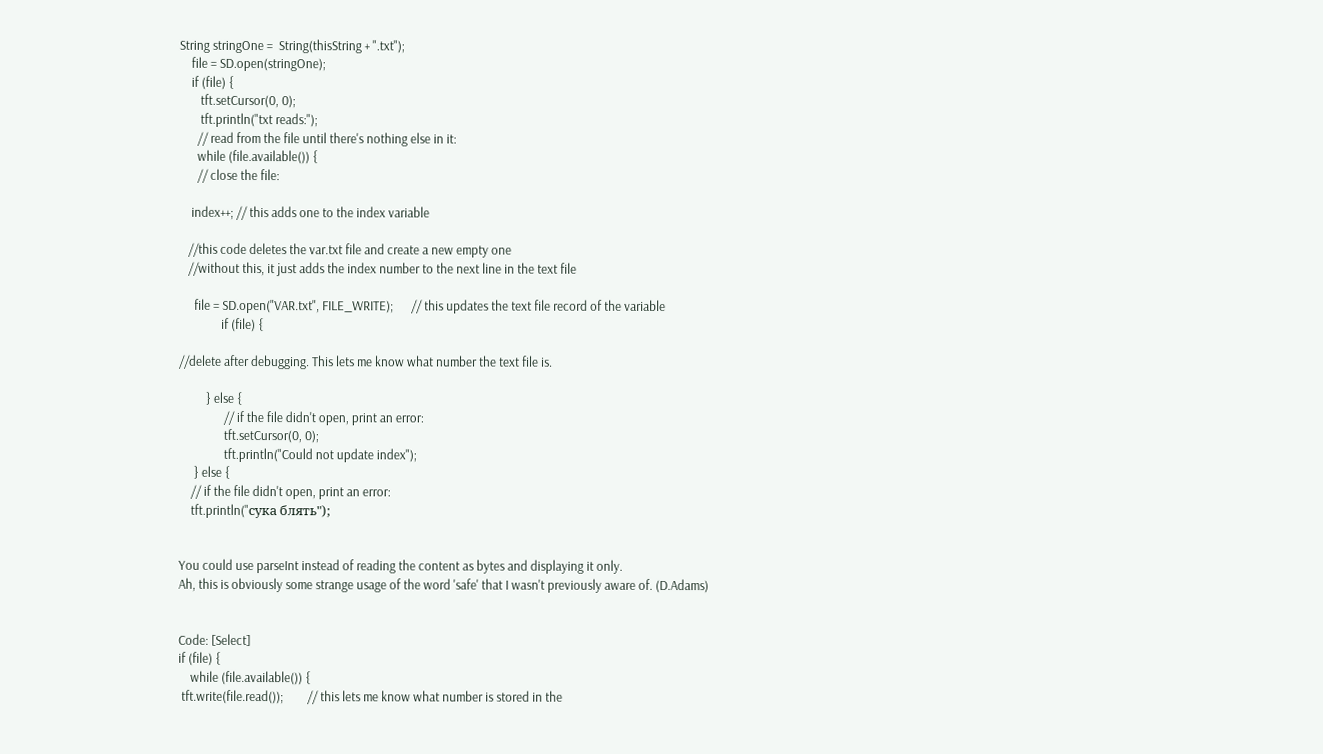String stringOne =  String(thisString + ".txt");
    file = SD.open(stringOne);
    if (file) {
       tft.setCursor(0, 0);
       tft.println("txt reads:");
      // read from the file until there's nothing else in it:
      while (file.available()) {
      // close the file:

    index++; // this adds one to the index variable

   //this code deletes the var.txt file and create a new empty one
   //without this, it just adds the index number to the next line in the text file

     file = SD.open("VAR.txt", FILE_WRITE);      // this updates the text file record of the variable
              if (file) {

//delete after debugging. This lets me know what number the text file is.

         } else {
               // if the file didn't open, print an error:
               tft.setCursor(0, 0);
               tft.println("Could not update index");
     } else {
    // if the file didn't open, print an error:
    tft.println("сука блять");


You could use parseInt instead of reading the content as bytes and displaying it only.
Ah, this is obviously some strange usage of the word 'safe' that I wasn't previously aware of. (D.Adams)


Code: [Select]
if (file) {
    while (file.available()) {
 tft.write(file.read());        // this lets me know what number is stored in the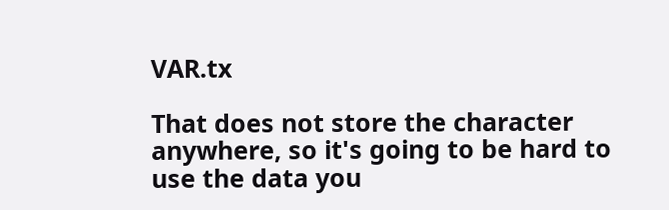VAR.tx

That does not store the character anywhere, so it's going to be hard to use the data you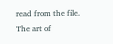read from the file.
The art of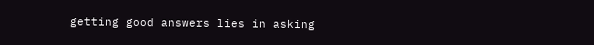getting good answers lies in asking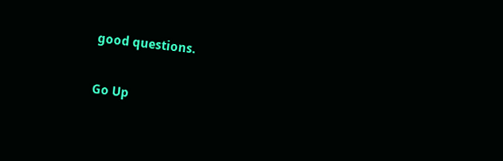good questions.

Go Up